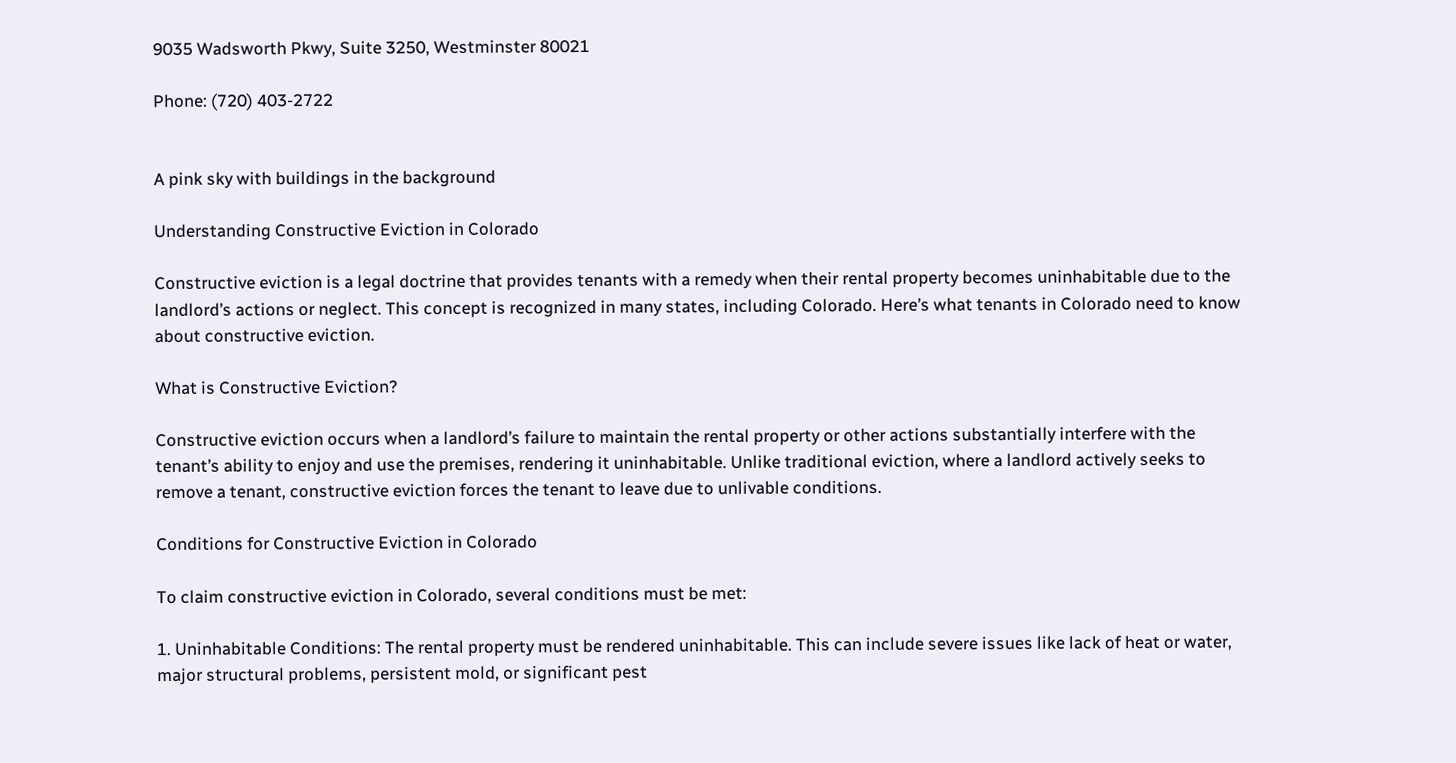9035 Wadsworth Pkwy, Suite 3250, Westminster 80021

Phone: (720) 403-2722


A pink sky with buildings in the background

Understanding Constructive Eviction in Colorado

Constructive eviction is a legal doctrine that provides tenants with a remedy when their rental property becomes uninhabitable due to the landlord’s actions or neglect. This concept is recognized in many states, including Colorado. Here’s what tenants in Colorado need to know about constructive eviction.

What is Constructive Eviction?

Constructive eviction occurs when a landlord’s failure to maintain the rental property or other actions substantially interfere with the tenant’s ability to enjoy and use the premises, rendering it uninhabitable. Unlike traditional eviction, where a landlord actively seeks to remove a tenant, constructive eviction forces the tenant to leave due to unlivable conditions.

Conditions for Constructive Eviction in Colorado

To claim constructive eviction in Colorado, several conditions must be met:

1. Uninhabitable Conditions: The rental property must be rendered uninhabitable. This can include severe issues like lack of heat or water, major structural problems, persistent mold, or significant pest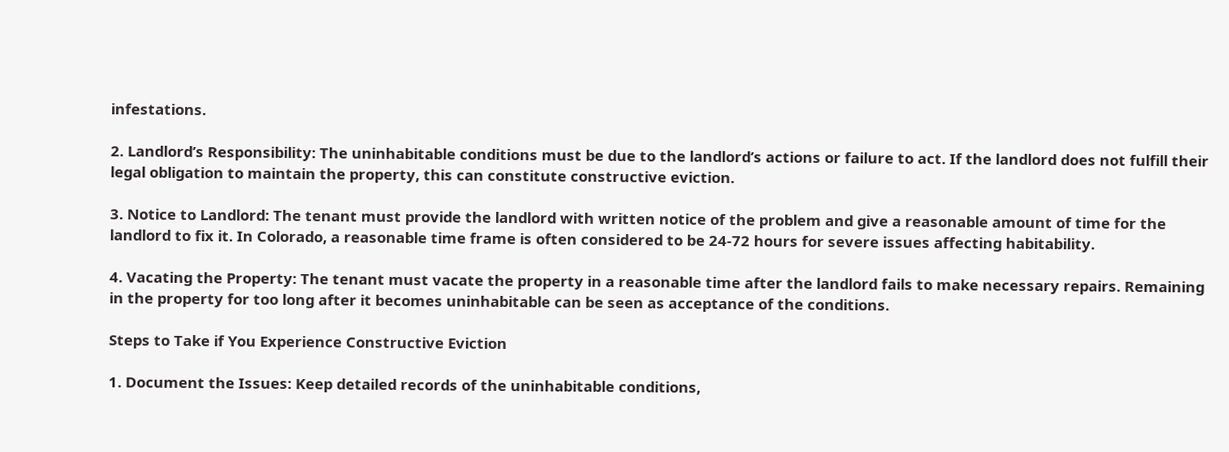infestations.

2. Landlord’s Responsibility: The uninhabitable conditions must be due to the landlord’s actions or failure to act. If the landlord does not fulfill their legal obligation to maintain the property, this can constitute constructive eviction.

3. Notice to Landlord: The tenant must provide the landlord with written notice of the problem and give a reasonable amount of time for the landlord to fix it. In Colorado, a reasonable time frame is often considered to be 24-72 hours for severe issues affecting habitability.

4. Vacating the Property: The tenant must vacate the property in a reasonable time after the landlord fails to make necessary repairs. Remaining in the property for too long after it becomes uninhabitable can be seen as acceptance of the conditions.

Steps to Take if You Experience Constructive Eviction

1. Document the Issues: Keep detailed records of the uninhabitable conditions,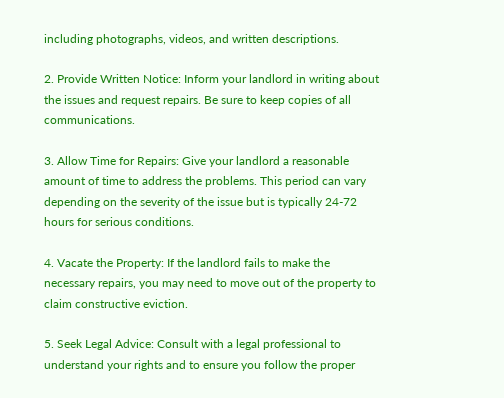including photographs, videos, and written descriptions.

2. Provide Written Notice: Inform your landlord in writing about the issues and request repairs. Be sure to keep copies of all communications.

3. Allow Time for Repairs: Give your landlord a reasonable amount of time to address the problems. This period can vary depending on the severity of the issue but is typically 24-72 hours for serious conditions.

4. Vacate the Property: If the landlord fails to make the necessary repairs, you may need to move out of the property to claim constructive eviction.

5. Seek Legal Advice: Consult with a legal professional to understand your rights and to ensure you follow the proper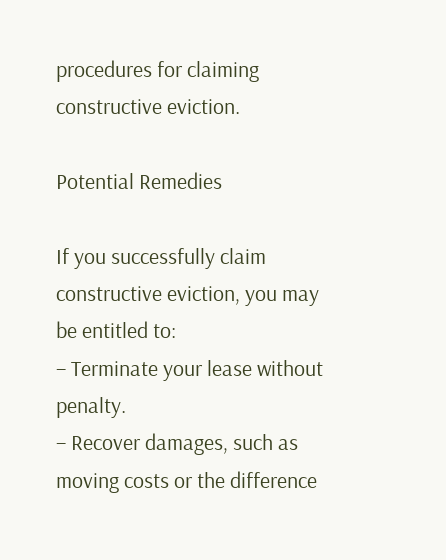procedures for claiming constructive eviction.

Potential Remedies

If you successfully claim constructive eviction, you may be entitled to:
– Terminate your lease without penalty.
– Recover damages, such as moving costs or the difference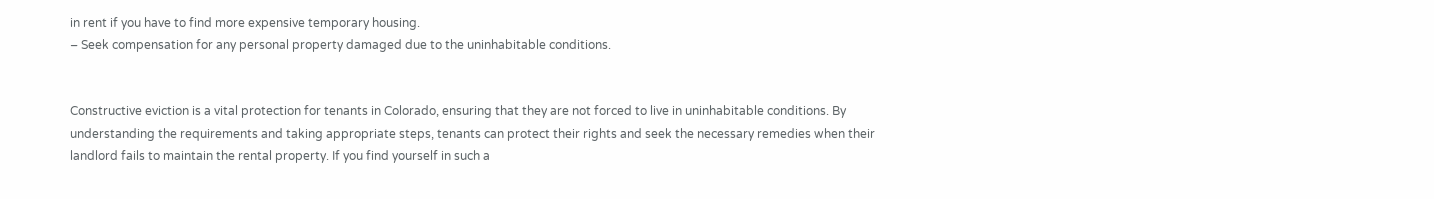in rent if you have to find more expensive temporary housing.
– Seek compensation for any personal property damaged due to the uninhabitable conditions.


Constructive eviction is a vital protection for tenants in Colorado, ensuring that they are not forced to live in uninhabitable conditions. By understanding the requirements and taking appropriate steps, tenants can protect their rights and seek the necessary remedies when their landlord fails to maintain the rental property. If you find yourself in such a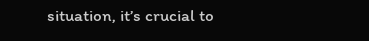situation, it’s crucial to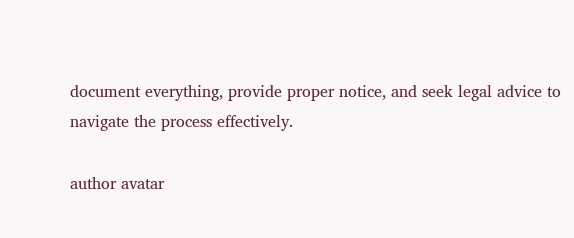document everything, provide proper notice, and seek legal advice to navigate the process effectively.

author avatar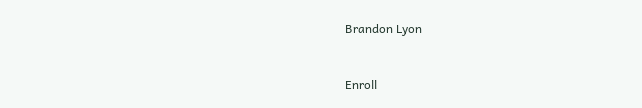Brandon Lyon


Enroll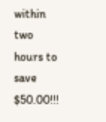within two hours to save $50.00!!!